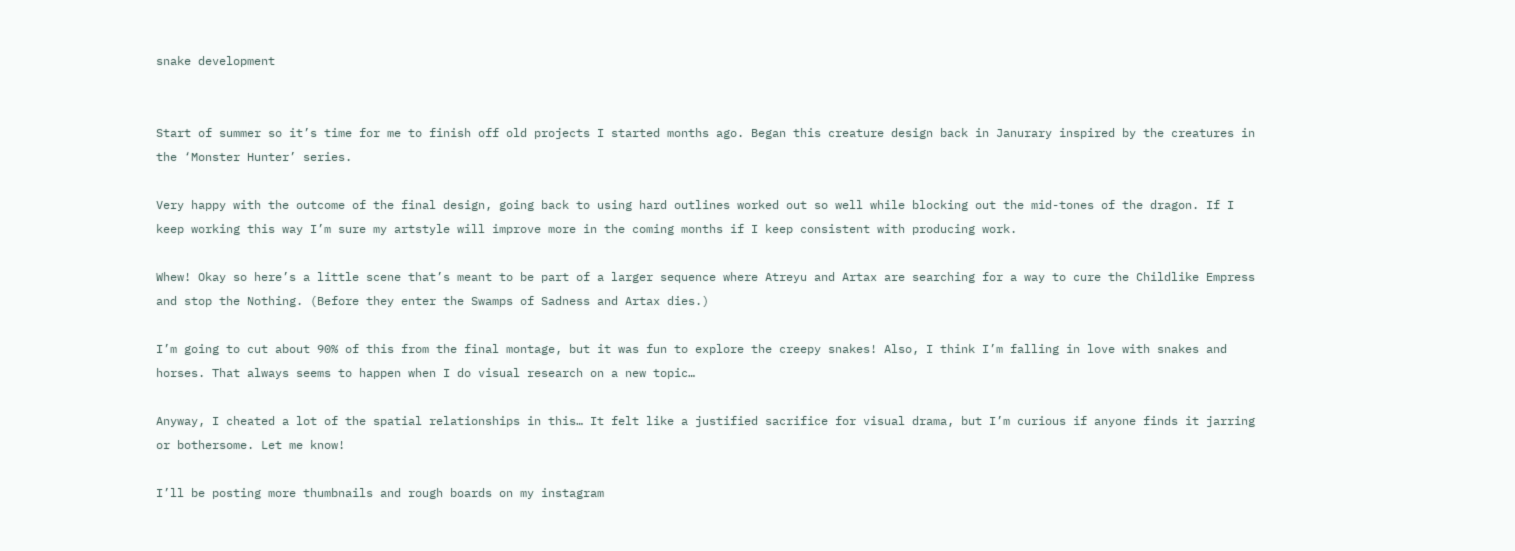snake development


Start of summer so it’s time for me to finish off old projects I started months ago. Began this creature design back in Janurary inspired by the creatures in the ‘Monster Hunter’ series.

Very happy with the outcome of the final design, going back to using hard outlines worked out so well while blocking out the mid-tones of the dragon. If I keep working this way I’m sure my artstyle will improve more in the coming months if I keep consistent with producing work.

Whew! Okay so here’s a little scene that’s meant to be part of a larger sequence where Atreyu and Artax are searching for a way to cure the Childlike Empress and stop the Nothing. (Before they enter the Swamps of Sadness and Artax dies.)

I’m going to cut about 90% of this from the final montage, but it was fun to explore the creepy snakes! Also, I think I’m falling in love with snakes and horses. That always seems to happen when I do visual research on a new topic…

Anyway, I cheated a lot of the spatial relationships in this… It felt like a justified sacrifice for visual drama, but I’m curious if anyone finds it jarring or bothersome. Let me know!

I’ll be posting more thumbnails and rough boards on my instagram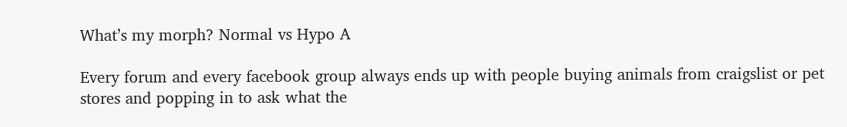What’s my morph? Normal vs Hypo A

Every forum and every facebook group always ends up with people buying animals from craigslist or pet stores and popping in to ask what the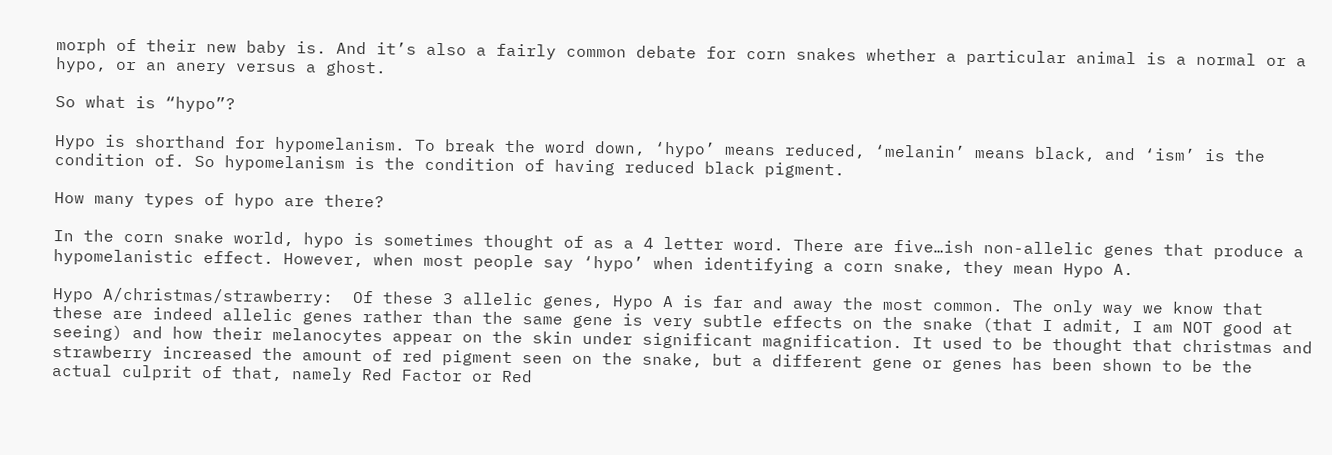morph of their new baby is. And it’s also a fairly common debate for corn snakes whether a particular animal is a normal or a hypo, or an anery versus a ghost.

So what is “hypo”?

Hypo is shorthand for hypomelanism. To break the word down, ‘hypo’ means reduced, ‘melanin’ means black, and ‘ism’ is the condition of. So hypomelanism is the condition of having reduced black pigment.

How many types of hypo are there?

In the corn snake world, hypo is sometimes thought of as a 4 letter word. There are five…ish non-allelic genes that produce a hypomelanistic effect. However, when most people say ‘hypo’ when identifying a corn snake, they mean Hypo A.

Hypo A/christmas/strawberry:  Of these 3 allelic genes, Hypo A is far and away the most common. The only way we know that these are indeed allelic genes rather than the same gene is very subtle effects on the snake (that I admit, I am NOT good at seeing) and how their melanocytes appear on the skin under significant magnification. It used to be thought that christmas and strawberry increased the amount of red pigment seen on the snake, but a different gene or genes has been shown to be the actual culprit of that, namely Red Factor or Red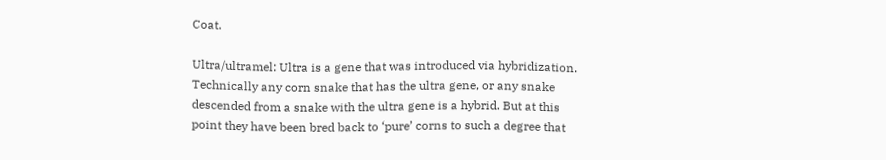Coat.

Ultra/ultramel: Ultra is a gene that was introduced via hybridization. Technically any corn snake that has the ultra gene, or any snake descended from a snake with the ultra gene is a hybrid. But at this point they have been bred back to ‘pure’ corns to such a degree that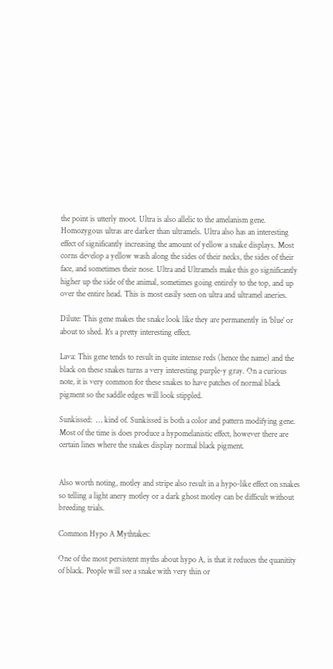the point is utterly moot. Ultra is also allelic to the amelanism gene. Homozygous ultras are darker than ultramels. Ultra also has an interesting effect of significantly increasing the amount of yellow a snake displays. Most corns develop a yellow wash along the sides of their necks, the sides of their face, and sometimes their nose. Ultra and Ultramels make this go significantly higher up the side of the animal, sometimes going entirely to the top, and up over the entire head. This is most easily seen on ultra and ultramel aneries.

Dilute: This gene makes the snake look like they are permanently in ‘blue’ or about to shed. It’s a pretty interesting effect.

Lava: This gene tends to result in quite intense reds (hence the name) and the black on these snakes turns a very interesting purple-y gray. On a curious note, it is very common for these snakes to have patches of normal black pigment so the saddle edges will look stippled.

Sunkissed:  … kind of. Sunkissed is both a color and pattern modifying gene. Most of the time is does produce a hypomelanistic effect, however there are certain lines where the snakes display normal black pigment.


Also worth noting, motley and stripe also result in a hypo-like effect on snakes so telling a light anery motley or a dark ghost motley can be difficult without breeding trials.

Common Hypo A Mythtakes:

One of the most persistent myths about hypo A, is that it reduces the quanitity of black. People will see a snake with very thin or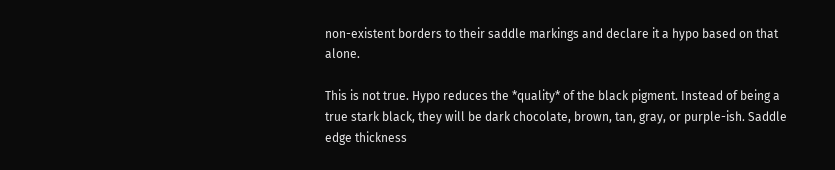non-existent borders to their saddle markings and declare it a hypo based on that alone.

This is not true. Hypo reduces the *quality* of the black pigment. Instead of being a true stark black, they will be dark chocolate, brown, tan, gray, or purple-ish. Saddle edge thickness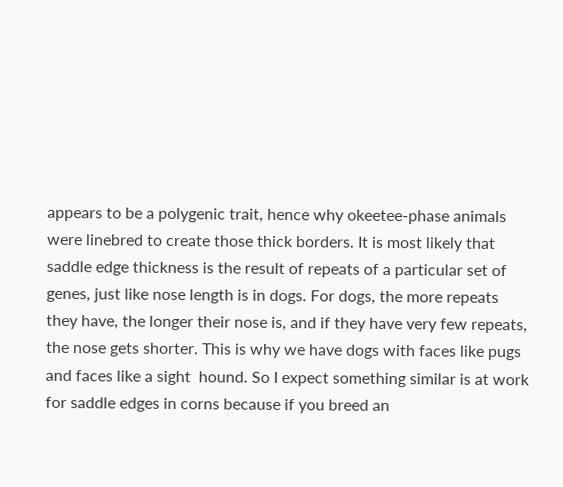appears to be a polygenic trait, hence why okeetee-phase animals were linebred to create those thick borders. It is most likely that saddle edge thickness is the result of repeats of a particular set of genes, just like nose length is in dogs. For dogs, the more repeats they have, the longer their nose is, and if they have very few repeats, the nose gets shorter. This is why we have dogs with faces like pugs and faces like a sight  hound. So I expect something similar is at work for saddle edges in corns because if you breed an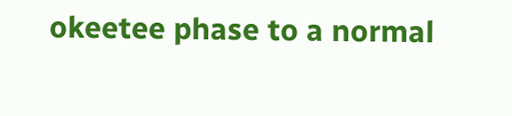okeetee phase to a normal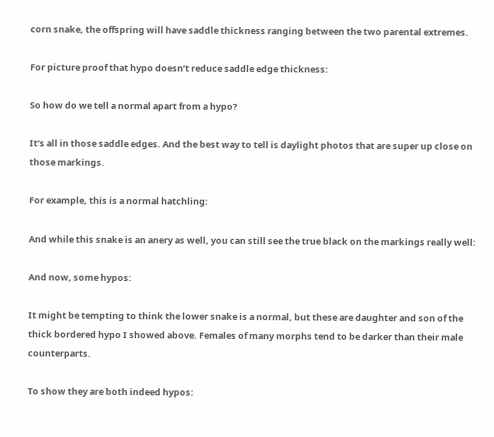corn snake, the offspring will have saddle thickness ranging between the two parental extremes.

For picture proof that hypo doesn’t reduce saddle edge thickness:

So how do we tell a normal apart from a hypo?

It’s all in those saddle edges. And the best way to tell is daylight photos that are super up close on those markings.

For example, this is a normal hatchling:

And while this snake is an anery as well, you can still see the true black on the markings really well:

And now, some hypos:

It might be tempting to think the lower snake is a normal, but these are daughter and son of the thick bordered hypo I showed above. Females of many morphs tend to be darker than their male counterparts.

To show they are both indeed hypos: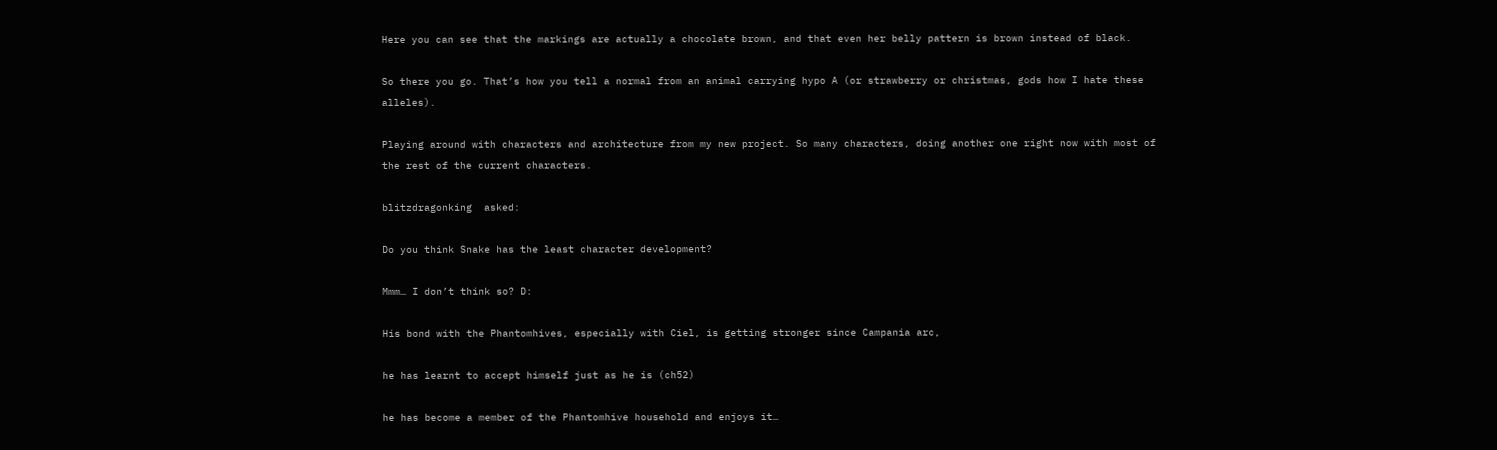Here you can see that the markings are actually a chocolate brown, and that even her belly pattern is brown instead of black.

So there you go. That’s how you tell a normal from an animal carrying hypo A (or strawberry or christmas, gods how I hate these alleles).

Playing around with characters and architecture from my new project. So many characters, doing another one right now with most of the rest of the current characters.

blitzdragonking  asked:

Do you think Snake has the least character development?

Mmm… I don’t think so? D:

His bond with the Phantomhives, especially with Ciel, is getting stronger since Campania arc,

he has learnt to accept himself just as he is (ch52)

he has become a member of the Phantomhive household and enjoys it…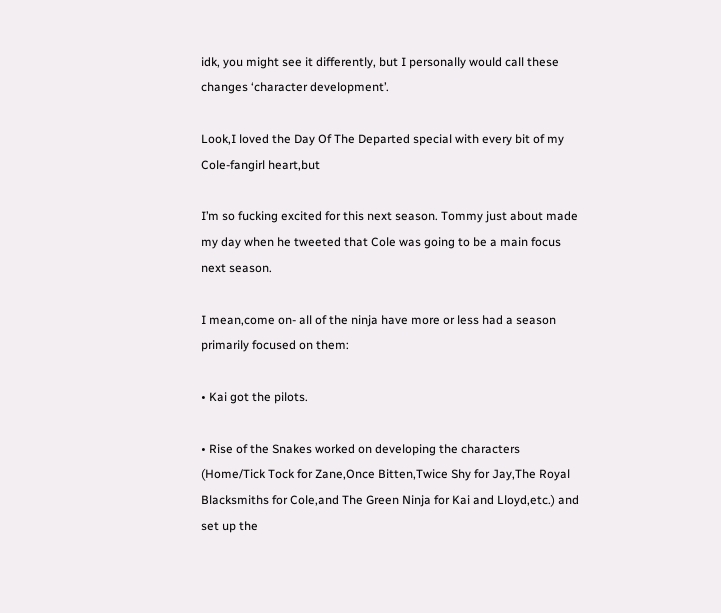idk, you might see it differently, but I personally would call these changes ‘character development’.

Look,I loved the Day Of The Departed special with every bit of my Cole-fangirl heart,but

I’m so fucking excited for this next season. Tommy just about made my day when he tweeted that Cole was going to be a main focus next season.

I mean,come on- all of the ninja have more or less had a season primarily focused on them:

• Kai got the pilots.

• Rise of the Snakes worked on developing the characters (Home/Tick Tock for Zane,Once Bitten,Twice Shy for Jay,The Royal Blacksmiths for Cole,and The Green Ninja for Kai and Lloyd,etc.) and set up the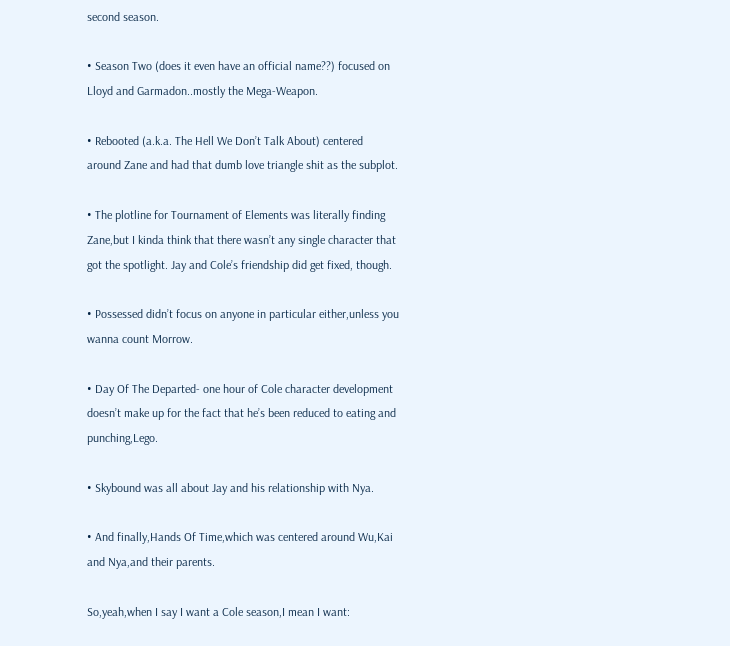second season.

• Season Two (does it even have an official name??) focused on Lloyd and Garmadon..mostly the Mega-Weapon.

• Rebooted (a.k.a. The Hell We Don’t Talk About) centered around Zane and had that dumb love triangle shit as the subplot.

• The plotline for Tournament of Elements was literally finding Zane,but I kinda think that there wasn’t any single character that got the spotlight. Jay and Cole’s friendship did get fixed, though.

• Possessed didn’t focus on anyone in particular either,unless you wanna count Morrow.

• Day Of The Departed- one hour of Cole character development doesn’t make up for the fact that he’s been reduced to eating and punching,Lego.

• Skybound was all about Jay and his relationship with Nya.

• And finally,Hands Of Time,which was centered around Wu,Kai and Nya,and their parents.

So,yeah,when I say I want a Cole season,I mean I want: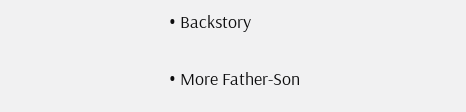• Backstory

• More Father-Son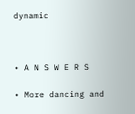dynamic



• A N S W E R S

• More dancing and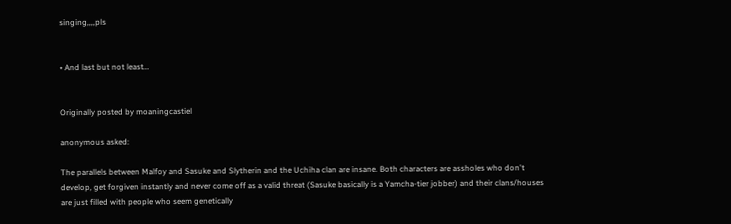singing,,,,pls


• And last but not least…


Originally posted by moaningcastiel

anonymous asked:

The parallels between Malfoy and Sasuke and Slytherin and the Uchiha clan are insane. Both characters are assholes who don't develop, get forgiven instantly and never come off as a valid threat (Sasuke basically is a Yamcha-tier jobber) and their clans/houses are just filled with people who seem genetically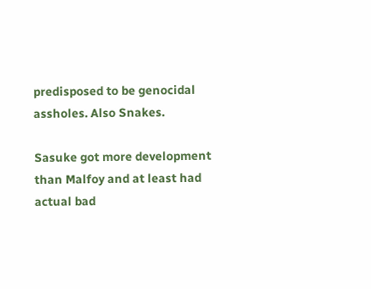predisposed to be genocidal assholes. Also Snakes.

Sasuke got more development than Malfoy and at least had actual bad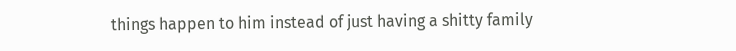things happen to him instead of just having a shitty family